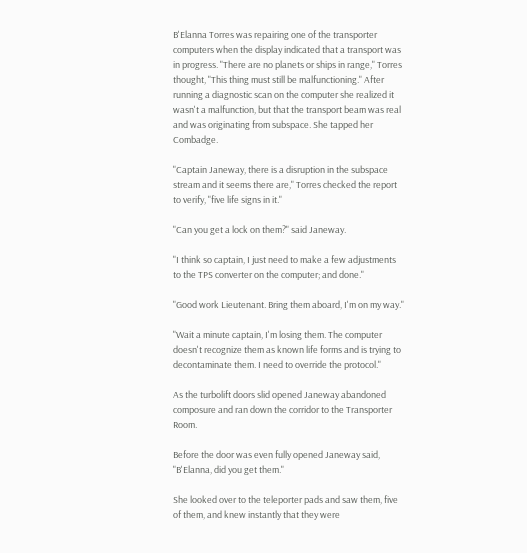B'Elanna Torres was repairing one of the transporter computers when the display indicated that a transport was in progress. "There are no planets or ships in range," Torres thought, "This thing must still be malfunctioning." After running a diagnostic scan on the computer she realized it wasn't a malfunction, but that the transport beam was real and was originating from subspace. She tapped her Combadge.

"Captain Janeway, there is a disruption in the subspace stream and it seems there are," Torres checked the report to verify, "five life signs in it."

"Can you get a lock on them?" said Janeway.

"I think so captain, I just need to make a few adjustments to the TPS converter on the computer; and done."

"Good work Lieutenant. Bring them aboard, I'm on my way."

"Wait a minute captain, I'm losing them. The computer doesn't recognize them as known life forms and is trying to decontaminate them. I need to override the protocol."

As the turbolift doors slid opened Janeway abandoned composure and ran down the corridor to the Transporter Room.

Before the door was even fully opened Janeway said, "B'Elanna, did you get them."

She looked over to the teleporter pads and saw them, five of them, and knew instantly that they were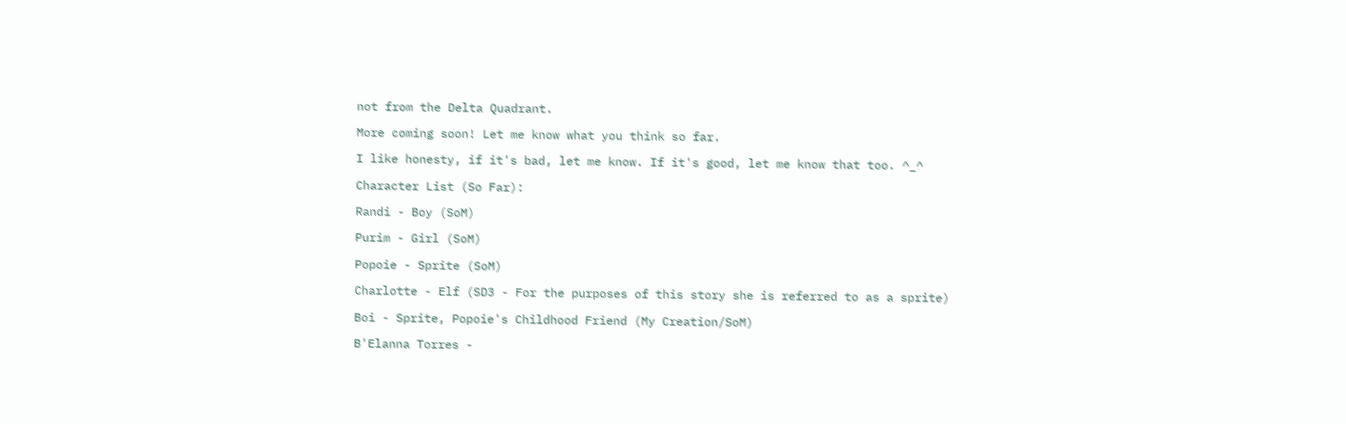not from the Delta Quadrant.

More coming soon! Let me know what you think so far.

I like honesty, if it's bad, let me know. If it's good, let me know that too. ^_^

Character List (So Far):

Randi - Boy (SoM)

Purim - Girl (SoM)

Popoie - Sprite (SoM)

Charlotte - Elf (SD3 - For the purposes of this story she is referred to as a sprite)

Boi - Sprite, Popoie's Childhood Friend (My Creation/SoM)

B'Elanna Torres -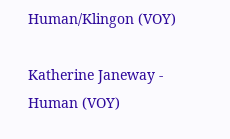Human/Klingon (VOY)

Katherine Janeway - Human (VOY)